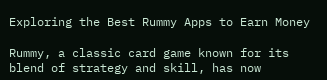Exploring the Best Rummy Apps to Earn Money

Rummy, a classic card game known for its blend of strategy and skill, has now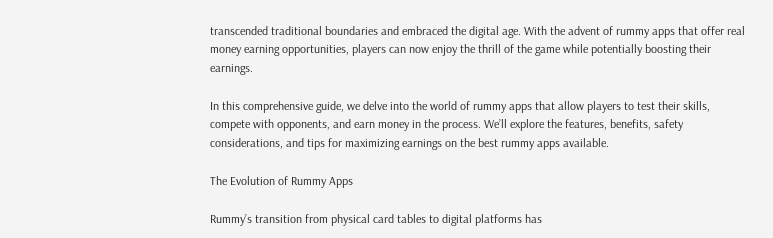transcended traditional boundaries and embraced the digital age. With the advent of rummy apps that offer real money earning opportunities, players can now enjoy the thrill of the game while potentially boosting their earnings.

In this comprehensive guide, we delve into the world of rummy apps that allow players to test their skills, compete with opponents, and earn money in the process. We’ll explore the features, benefits, safety considerations, and tips for maximizing earnings on the best rummy apps available.

The Evolution of Rummy Apps

Rummy’s transition from physical card tables to digital platforms has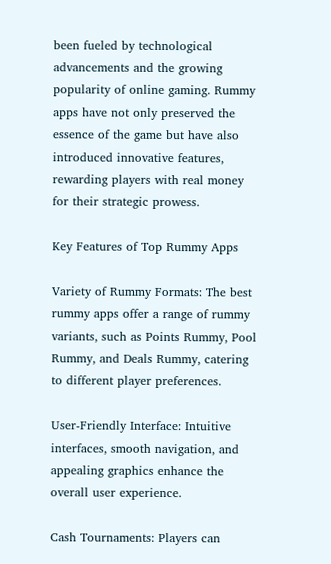been fueled by technological advancements and the growing popularity of online gaming. Rummy apps have not only preserved the essence of the game but have also introduced innovative features, rewarding players with real money for their strategic prowess.

Key Features of Top Rummy Apps

Variety of Rummy Formats: The best rummy apps offer a range of rummy variants, such as Points Rummy, Pool Rummy, and Deals Rummy, catering to different player preferences.

User-Friendly Interface: Intuitive interfaces, smooth navigation, and appealing graphics enhance the overall user experience.

Cash Tournaments: Players can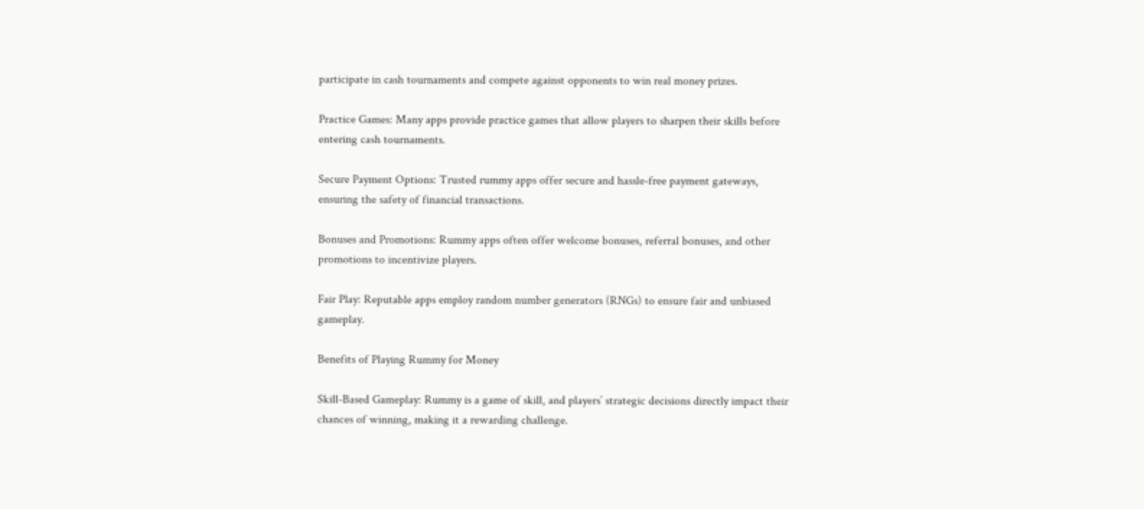participate in cash tournaments and compete against opponents to win real money prizes.

Practice Games: Many apps provide practice games that allow players to sharpen their skills before entering cash tournaments.

Secure Payment Options: Trusted rummy apps offer secure and hassle-free payment gateways, ensuring the safety of financial transactions.

Bonuses and Promotions: Rummy apps often offer welcome bonuses, referral bonuses, and other promotions to incentivize players.

Fair Play: Reputable apps employ random number generators (RNGs) to ensure fair and unbiased gameplay.

Benefits of Playing Rummy for Money

Skill-Based Gameplay: Rummy is a game of skill, and players’ strategic decisions directly impact their chances of winning, making it a rewarding challenge.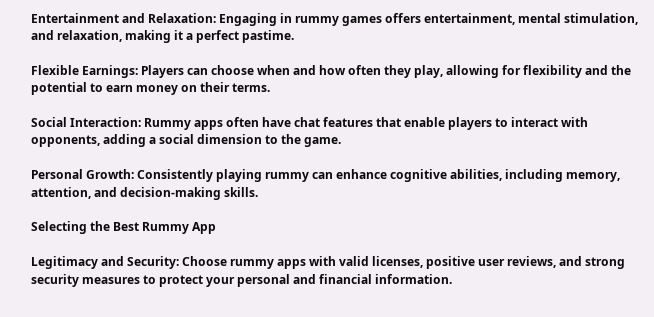Entertainment and Relaxation: Engaging in rummy games offers entertainment, mental stimulation, and relaxation, making it a perfect pastime.

Flexible Earnings: Players can choose when and how often they play, allowing for flexibility and the potential to earn money on their terms.

Social Interaction: Rummy apps often have chat features that enable players to interact with opponents, adding a social dimension to the game.

Personal Growth: Consistently playing rummy can enhance cognitive abilities, including memory, attention, and decision-making skills.

Selecting the Best Rummy App

Legitimacy and Security: Choose rummy apps with valid licenses, positive user reviews, and strong security measures to protect your personal and financial information.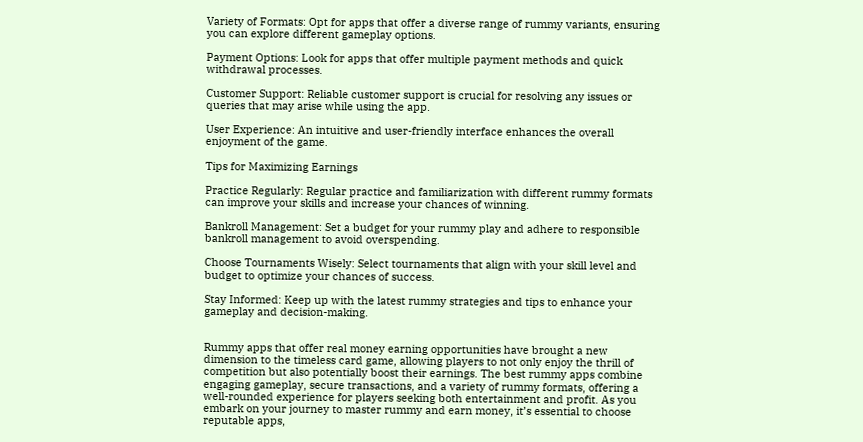Variety of Formats: Opt for apps that offer a diverse range of rummy variants, ensuring you can explore different gameplay options.

Payment Options: Look for apps that offer multiple payment methods and quick withdrawal processes.

Customer Support: Reliable customer support is crucial for resolving any issues or queries that may arise while using the app.

User Experience: An intuitive and user-friendly interface enhances the overall enjoyment of the game.

Tips for Maximizing Earnings

Practice Regularly: Regular practice and familiarization with different rummy formats can improve your skills and increase your chances of winning.

Bankroll Management: Set a budget for your rummy play and adhere to responsible bankroll management to avoid overspending.

Choose Tournaments Wisely: Select tournaments that align with your skill level and budget to optimize your chances of success.

Stay Informed: Keep up with the latest rummy strategies and tips to enhance your gameplay and decision-making.


Rummy apps that offer real money earning opportunities have brought a new dimension to the timeless card game, allowing players to not only enjoy the thrill of competition but also potentially boost their earnings. The best rummy apps combine engaging gameplay, secure transactions, and a variety of rummy formats, offering a well-rounded experience for players seeking both entertainment and profit. As you embark on your journey to master rummy and earn money, it’s essential to choose reputable apps,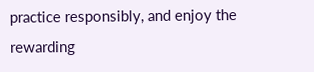practice responsibly, and enjoy the rewarding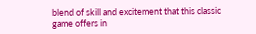blend of skill and excitement that this classic game offers in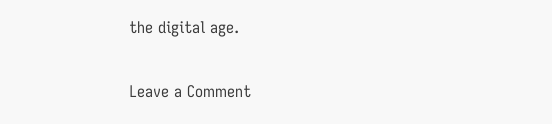the digital age.

Leave a Comment